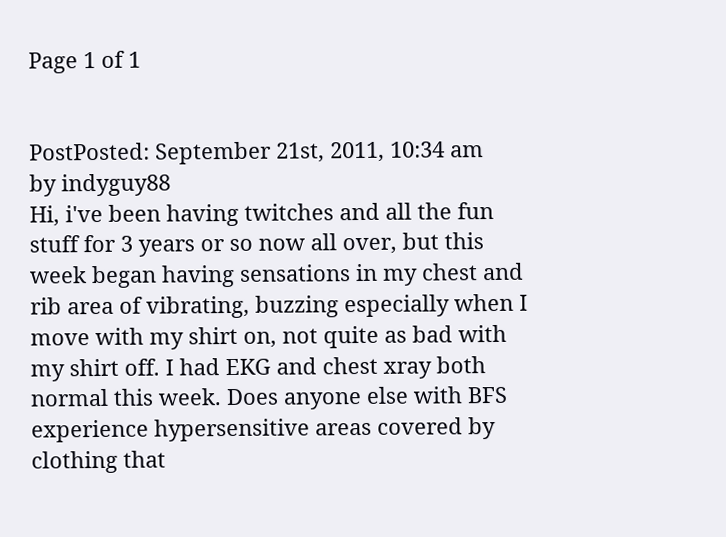Page 1 of 1


PostPosted: September 21st, 2011, 10:34 am
by indyguy88
Hi, i've been having twitches and all the fun stuff for 3 years or so now all over, but this week began having sensations in my chest and rib area of vibrating, buzzing especially when I move with my shirt on, not quite as bad with my shirt off. I had EKG and chest xray both normal this week. Does anyone else with BFS experience hypersensitive areas covered by clothing that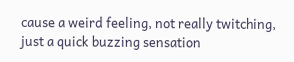cause a weird feeling, not really twitching, just a quick buzzing sensation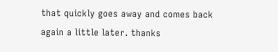that quickly goes away and comes back again a little later. thanks